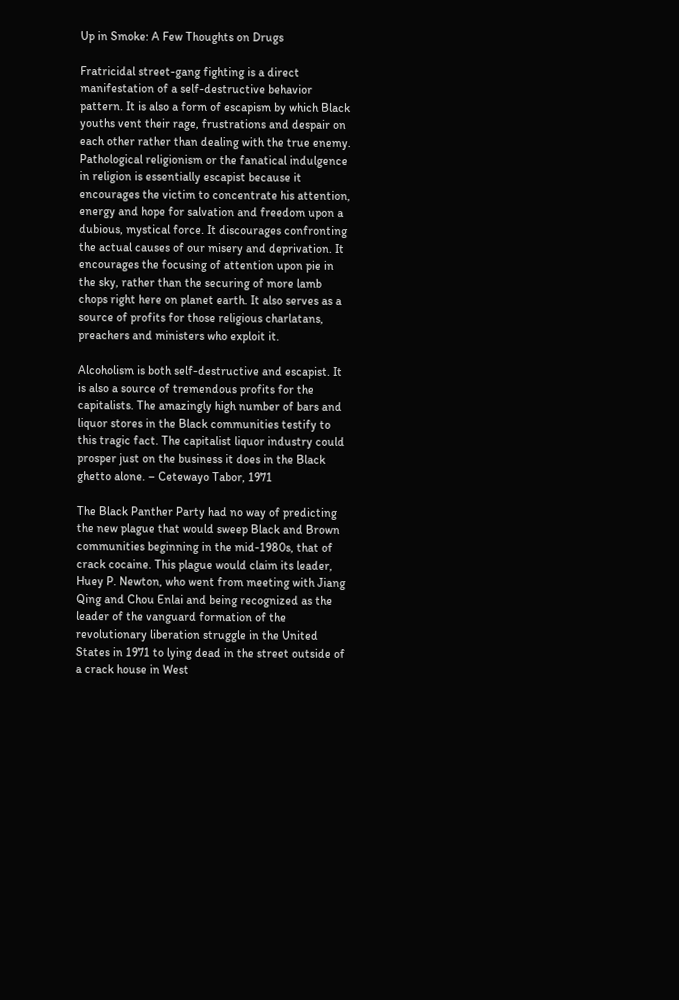Up in Smoke: A Few Thoughts on Drugs

Fratricidal street-gang fighting is a direct manifestation of a self-destructive behavior pattern. It is also a form of escapism by which Black youths vent their rage, frustrations and despair on each other rather than dealing with the true enemy. Pathological religionism or the fanatical indulgence in religion is essentially escapist because it encourages the victim to concentrate his attention, energy and hope for salvation and freedom upon a dubious, mystical force. It discourages confronting the actual causes of our misery and deprivation. It encourages the focusing of attention upon pie in the sky, rather than the securing of more lamb chops right here on planet earth. It also serves as a source of profits for those religious charlatans, preachers and ministers who exploit it.

Alcoholism is both self-destructive and escapist. It is also a source of tremendous profits for the capitalists. The amazingly high number of bars and liquor stores in the Black communities testify to this tragic fact. The capitalist liquor industry could prosper just on the business it does in the Black ghetto alone. – Cetewayo Tabor, 1971

The Black Panther Party had no way of predicting the new plague that would sweep Black and Brown communities beginning in the mid-1980s, that of crack cocaine. This plague would claim its leader, Huey P. Newton, who went from meeting with Jiang Qing and Chou Enlai and being recognized as the leader of the vanguard formation of the revolutionary liberation struggle in the United States in 1971 to lying dead in the street outside of a crack house in West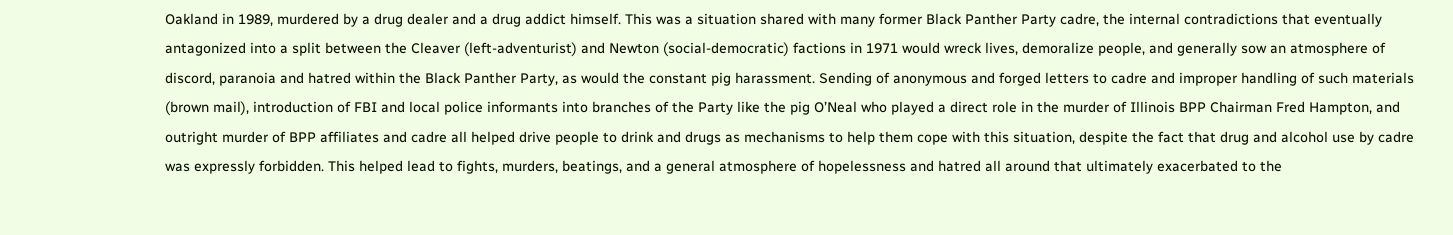Oakland in 1989, murdered by a drug dealer and a drug addict himself. This was a situation shared with many former Black Panther Party cadre, the internal contradictions that eventually antagonized into a split between the Cleaver (left-adventurist) and Newton (social-democratic) factions in 1971 would wreck lives, demoralize people, and generally sow an atmosphere of discord, paranoia and hatred within the Black Panther Party, as would the constant pig harassment. Sending of anonymous and forged letters to cadre and improper handling of such materials (brown mail), introduction of FBI and local police informants into branches of the Party like the pig O’Neal who played a direct role in the murder of Illinois BPP Chairman Fred Hampton, and outright murder of BPP affiliates and cadre all helped drive people to drink and drugs as mechanisms to help them cope with this situation, despite the fact that drug and alcohol use by cadre was expressly forbidden. This helped lead to fights, murders, beatings, and a general atmosphere of hopelessness and hatred all around that ultimately exacerbated to the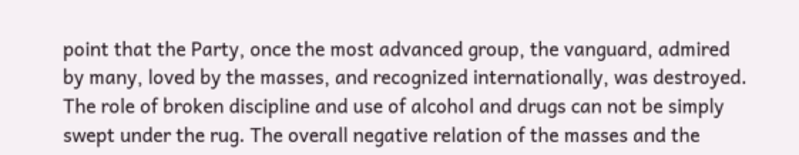point that the Party, once the most advanced group, the vanguard, admired by many, loved by the masses, and recognized internationally, was destroyed. The role of broken discipline and use of alcohol and drugs can not be simply swept under the rug. The overall negative relation of the masses and the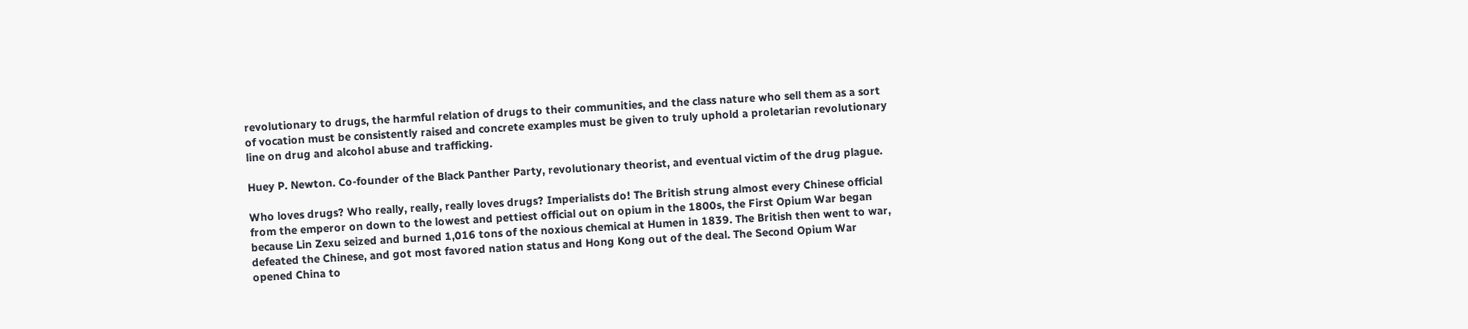revolutionary to drugs, the harmful relation of drugs to their communities, and the class nature who sell them as a sort of vocation must be consistently raised and concrete examples must be given to truly uphold a proletarian revolutionary line on drug and alcohol abuse and trafficking.

Huey P. Newton. Co-founder of the Black Panther Party, revolutionary theorist, and eventual victim of the drug plague.

Who loves drugs? Who really, really, really loves drugs? Imperialists do! The British strung almost every Chinese official from the emperor on down to the lowest and pettiest official out on opium in the 1800s, the First Opium War began because Lin Zexu seized and burned 1,016 tons of the noxious chemical at Humen in 1839. The British then went to war, defeated the Chinese, and got most favored nation status and Hong Kong out of the deal. The Second Opium War opened China to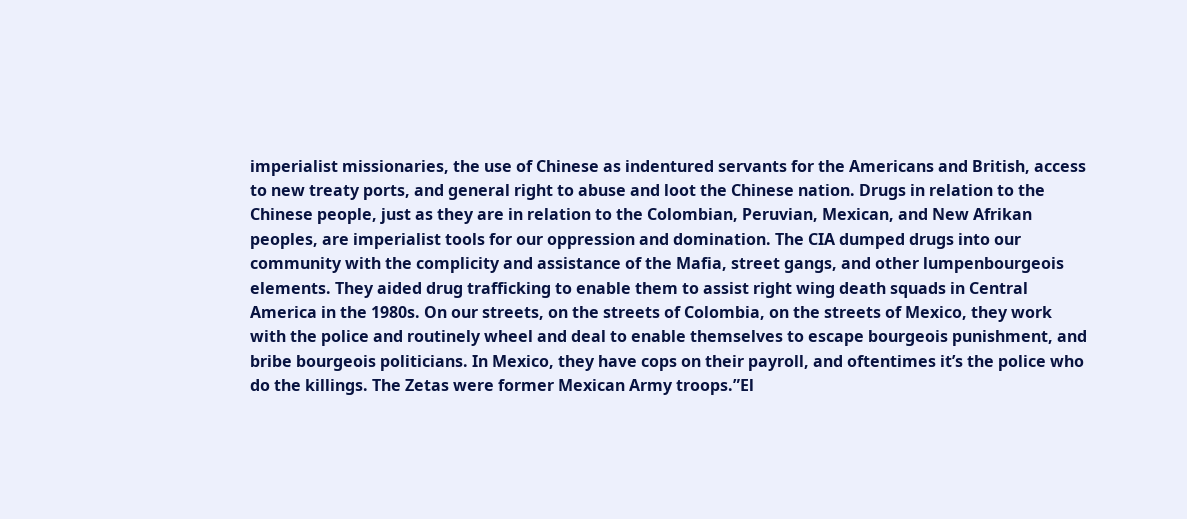imperialist missionaries, the use of Chinese as indentured servants for the Americans and British, access to new treaty ports, and general right to abuse and loot the Chinese nation. Drugs in relation to the Chinese people, just as they are in relation to the Colombian, Peruvian, Mexican, and New Afrikan peoples, are imperialist tools for our oppression and domination. The CIA dumped drugs into our community with the complicity and assistance of the Mafia, street gangs, and other lumpenbourgeois elements. They aided drug trafficking to enable them to assist right wing death squads in Central America in the 1980s. On our streets, on the streets of Colombia, on the streets of Mexico, they work with the police and routinely wheel and deal to enable themselves to escape bourgeois punishment, and bribe bourgeois politicians. In Mexico, they have cops on their payroll, and oftentimes it’s the police who do the killings. The Zetas were former Mexican Army troops.”El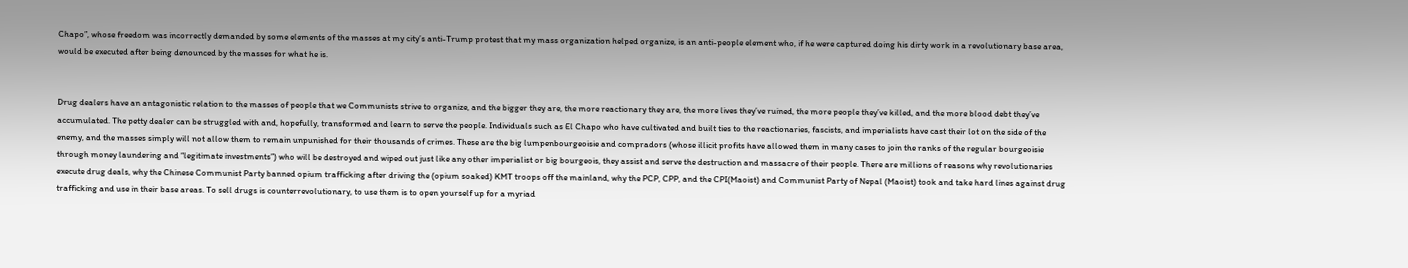Chapo”, whose freedom was incorrectly demanded by some elements of the masses at my city’s anti-Trump protest that my mass organization helped organize, is an anti-people element who, if he were captured doing his dirty work in a revolutionary base area, would be executed after being denounced by the masses for what he is.


Drug dealers have an antagonistic relation to the masses of people that we Communists strive to organize, and the bigger they are, the more reactionary they are, the more lives they’ve ruined, the more people they’ve killed, and the more blood debt they’ve accumulated. The petty dealer can be struggled with and, hopefully, transformed and learn to serve the people. Individuals such as El Chapo who have cultivated and built ties to the reactionaries, fascists, and imperialists have cast their lot on the side of the enemy, and the masses simply will not allow them to remain unpunished for their thousands of crimes. These are the big lumpenbourgeoisie and compradors (whose illicit profits have allowed them in many cases to join the ranks of the regular bourgeoisie through money laundering and “legitimate investments”) who will be destroyed and wiped out just like any other imperialist or big bourgeois, they assist and serve the destruction and massacre of their people. There are millions of reasons why revolutionaries execute drug deals, why the Chinese Communist Party banned opium trafficking after driving the (opium soaked) KMT troops off the mainland, why the PCP, CPP, and the CPI(Maoist) and Communist Party of Nepal (Maoist) took and take hard lines against drug trafficking and use in their base areas. To sell drugs is counterrevolutionary, to use them is to open yourself up for a myriad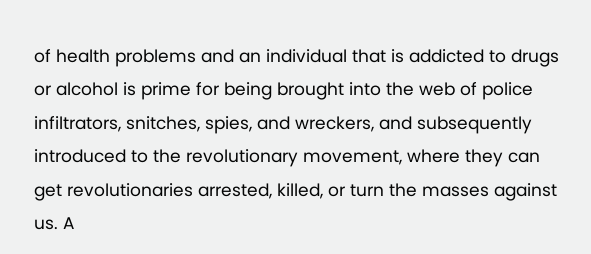of health problems and an individual that is addicted to drugs or alcohol is prime for being brought into the web of police infiltrators, snitches, spies, and wreckers, and subsequently introduced to the revolutionary movement, where they can get revolutionaries arrested, killed, or turn the masses against us. A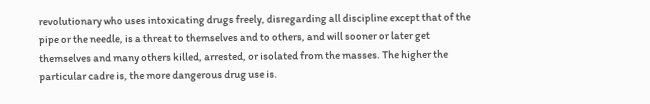revolutionary who uses intoxicating drugs freely, disregarding all discipline except that of the pipe or the needle, is a threat to themselves and to others, and will sooner or later get themselves and many others killed, arrested, or isolated from the masses. The higher the particular cadre is, the more dangerous drug use is.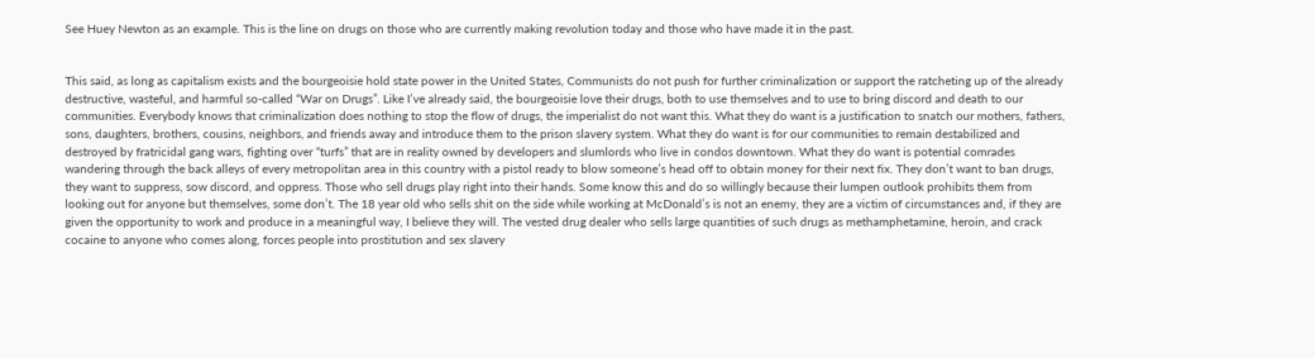See Huey Newton as an example. This is the line on drugs on those who are currently making revolution today and those who have made it in the past.


This said, as long as capitalism exists and the bourgeoisie hold state power in the United States, Communists do not push for further criminalization or support the ratcheting up of the already destructive, wasteful, and harmful so-called “War on Drugs”. Like I’ve already said, the bourgeoisie love their drugs, both to use themselves and to use to bring discord and death to our communities. Everybody knows that criminalization does nothing to stop the flow of drugs, the imperialist do not want this. What they do want is a justification to snatch our mothers, fathers, sons, daughters, brothers, cousins, neighbors, and friends away and introduce them to the prison slavery system. What they do want is for our communities to remain destabilized and destroyed by fratricidal gang wars, fighting over “turfs” that are in reality owned by developers and slumlords who live in condos downtown. What they do want is potential comrades wandering through the back alleys of every metropolitan area in this country with a pistol ready to blow someone’s head off to obtain money for their next fix. They don’t want to ban drugs, they want to suppress, sow discord, and oppress. Those who sell drugs play right into their hands. Some know this and do so willingly because their lumpen outlook prohibits them from looking out for anyone but themselves, some don’t. The 18 year old who sells shit on the side while working at McDonald’s is not an enemy, they are a victim of circumstances and, if they are given the opportunity to work and produce in a meaningful way, I believe they will. The vested drug dealer who sells large quantities of such drugs as methamphetamine, heroin, and crack cocaine to anyone who comes along, forces people into prostitution and sex slavery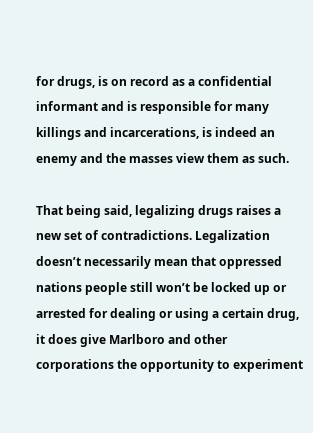for drugs, is on record as a confidential informant and is responsible for many killings and incarcerations, is indeed an enemy and the masses view them as such.

That being said, legalizing drugs raises a new set of contradictions. Legalization doesn’t necessarily mean that oppressed nations people still won’t be locked up or arrested for dealing or using a certain drug, it does give Marlboro and other corporations the opportunity to experiment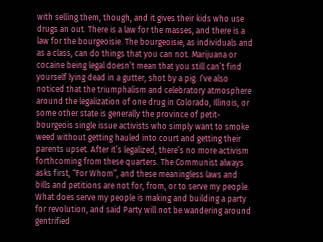with selling them, though, and it gives their kids who use drugs an out. There is a law for the masses, and there is a law for the bourgeoisie. The bourgeoisie, as individuals and as a class, can do things that you can not. Marijuana or cocaine being legal doesn’t mean that you still can’t find yourself lying dead in a gutter, shot by a pig. I’ve also noticed that the triumphalism and celebratory atmosphere around the legalization of one drug in Colorado, Illinois, or some other state is generally the province of petit-bourgeois single issue activists who simply want to smoke weed without getting hauled into court and getting their parents upset. After it’s legalized, there’s no more activism forthcoming from these quarters. The Communist always asks first, “For Whom”, and these meaningless laws and bills and petitions are not for, from, or to serve my people. What does serve my people is making and building a party for revolution, and said Party will not be wandering around gentrified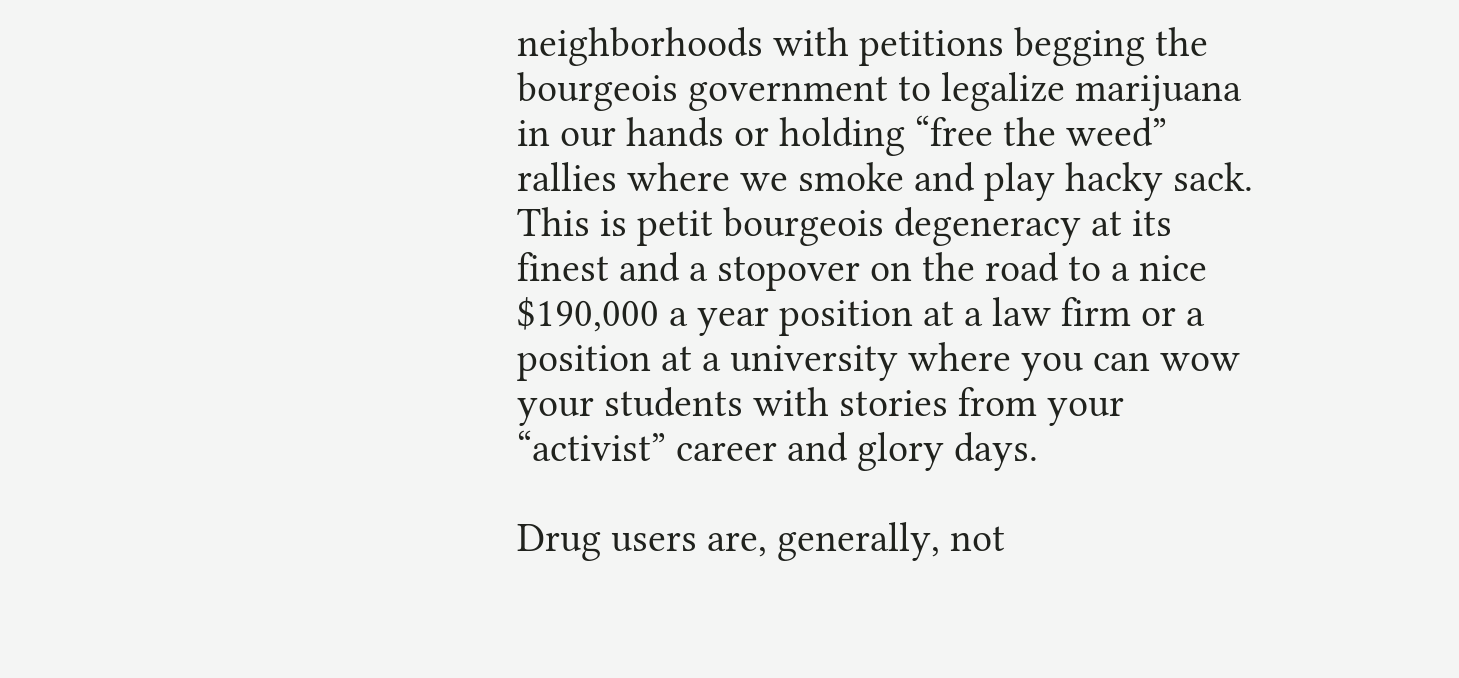neighborhoods with petitions begging the bourgeois government to legalize marijuana in our hands or holding “free the weed” rallies where we smoke and play hacky sack. This is petit bourgeois degeneracy at its finest and a stopover on the road to a nice $190,000 a year position at a law firm or a position at a university where you can wow your students with stories from your “activist” career and glory days.

Drug users are, generally, not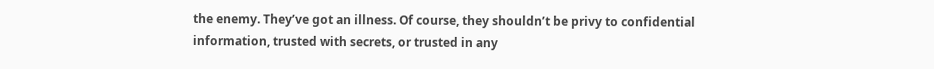the enemy. They’ve got an illness. Of course, they shouldn’t be privy to confidential information, trusted with secrets, or trusted in any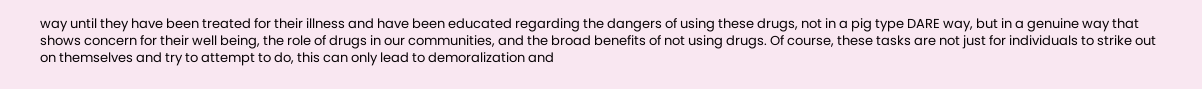way until they have been treated for their illness and have been educated regarding the dangers of using these drugs, not in a pig type DARE way, but in a genuine way that shows concern for their well being, the role of drugs in our communities, and the broad benefits of not using drugs. Of course, these tasks are not just for individuals to strike out on themselves and try to attempt to do, this can only lead to demoralization and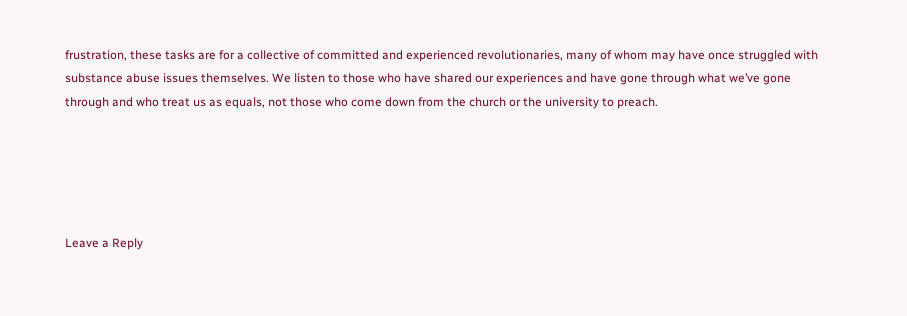frustration, these tasks are for a collective of committed and experienced revolutionaries, many of whom may have once struggled with substance abuse issues themselves. We listen to those who have shared our experiences and have gone through what we’ve gone through and who treat us as equals, not those who come down from the church or the university to preach.





Leave a Reply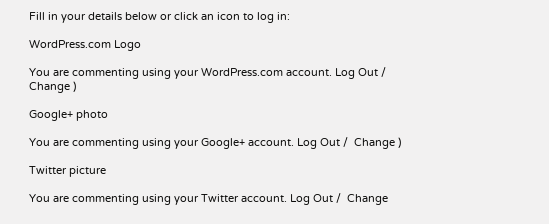Fill in your details below or click an icon to log in:

WordPress.com Logo

You are commenting using your WordPress.com account. Log Out /  Change )

Google+ photo

You are commenting using your Google+ account. Log Out /  Change )

Twitter picture

You are commenting using your Twitter account. Log Out /  Change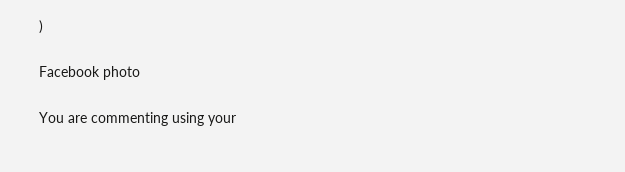)

Facebook photo

You are commenting using your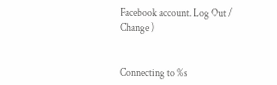Facebook account. Log Out /  Change )


Connecting to %s